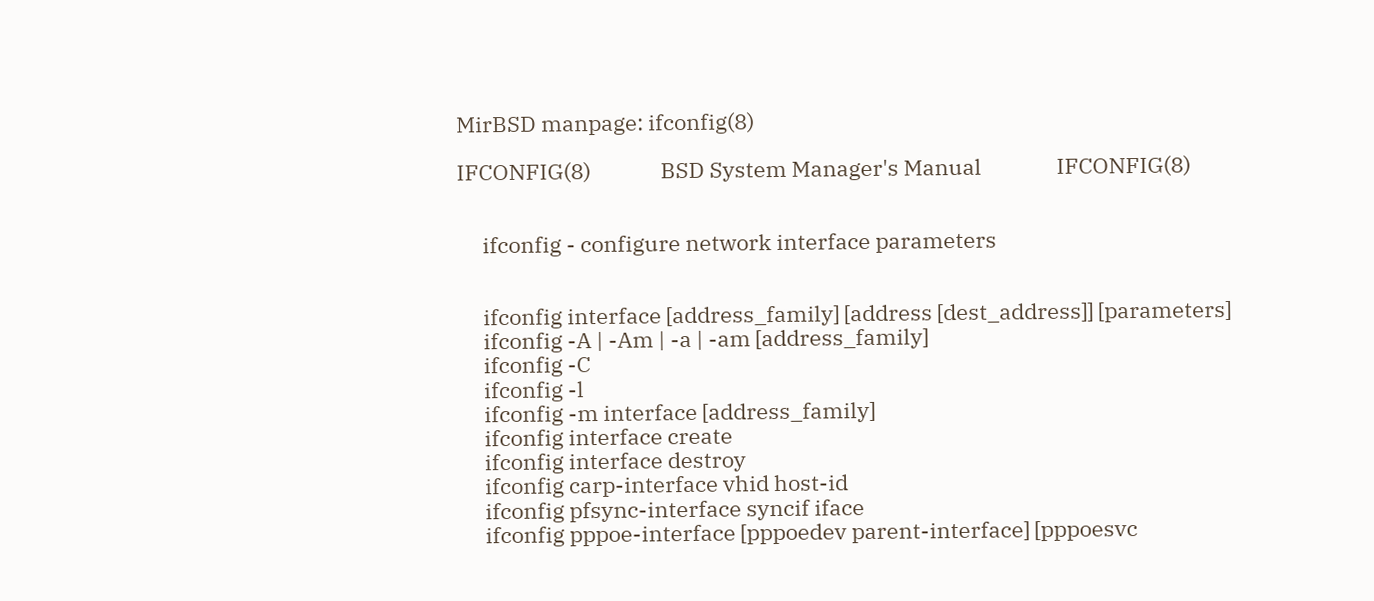MirBSD manpage: ifconfig(8)

IFCONFIG(8)              BSD System Manager's Manual               IFCONFIG(8)


     ifconfig - configure network interface parameters


     ifconfig interface [address_family] [address [dest_address]] [parameters]
     ifconfig -A | -Am | -a | -am [address_family]
     ifconfig -C
     ifconfig -l
     ifconfig -m interface [address_family]
     ifconfig interface create
     ifconfig interface destroy
     ifconfig carp-interface vhid host-id
     ifconfig pfsync-interface syncif iface
     ifconfig pppoe-interface [pppoedev parent-interface] [pppoesvc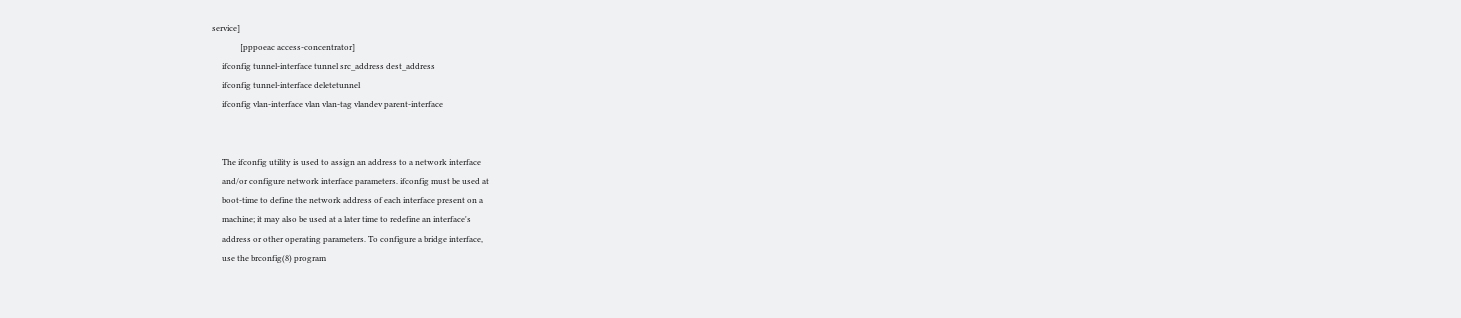service]
              [pppoeac access-concentrator]
     ifconfig tunnel-interface tunnel src_address dest_address
     ifconfig tunnel-interface deletetunnel
     ifconfig vlan-interface vlan vlan-tag vlandev parent-interface


     The ifconfig utility is used to assign an address to a network interface
     and/or configure network interface parameters. ifconfig must be used at
     boot-time to define the network address of each interface present on a
     machine; it may also be used at a later time to redefine an interface's
     address or other operating parameters. To configure a bridge interface,
     use the brconfig(8) program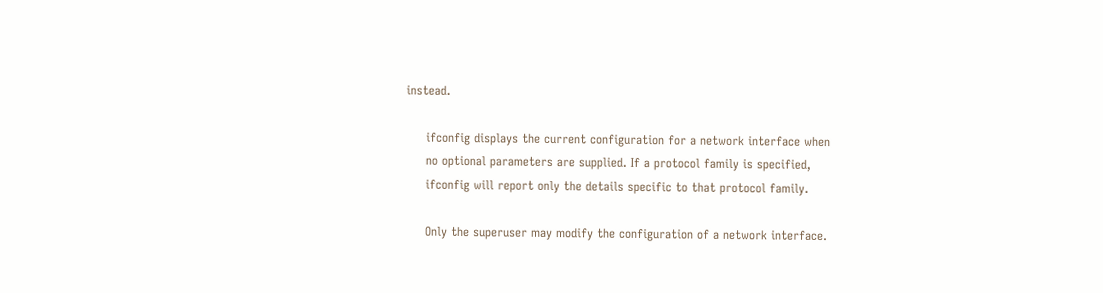instead.

     ifconfig displays the current configuration for a network interface when
     no optional parameters are supplied. If a protocol family is specified,
     ifconfig will report only the details specific to that protocol family.

     Only the superuser may modify the configuration of a network interface.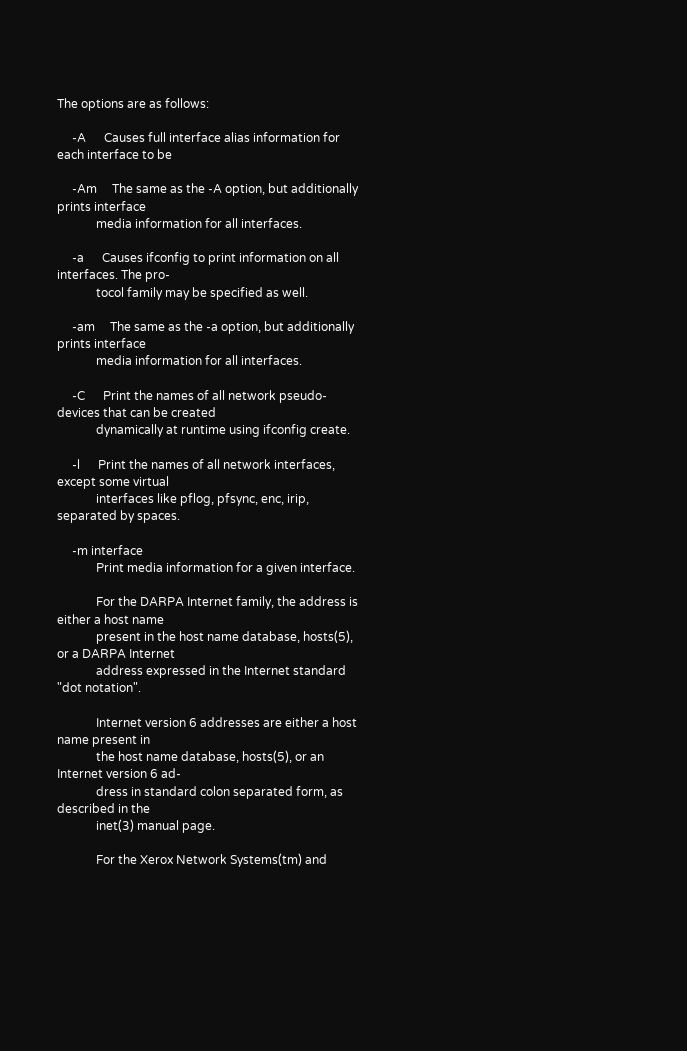The options are as follows:

     -A      Causes full interface alias information for each interface to be

     -Am     The same as the -A option, but additionally prints interface
             media information for all interfaces.

     -a      Causes ifconfig to print information on all interfaces. The pro-
             tocol family may be specified as well.

     -am     The same as the -a option, but additionally prints interface
             media information for all interfaces.

     -C      Print the names of all network pseudo-devices that can be created
             dynamically at runtime using ifconfig create.

     -l      Print the names of all network interfaces, except some virtual
             interfaces like pflog, pfsync, enc, irip, separated by spaces.

     -m interface
             Print media information for a given interface.

             For the DARPA Internet family, the address is either a host name
             present in the host name database, hosts(5), or a DARPA Internet
             address expressed in the Internet standard "dot notation".

             Internet version 6 addresses are either a host name present in
             the host name database, hosts(5), or an Internet version 6 ad-
             dress in standard colon separated form, as described in the
             inet(3) manual page.

             For the Xerox Network Systems(tm) and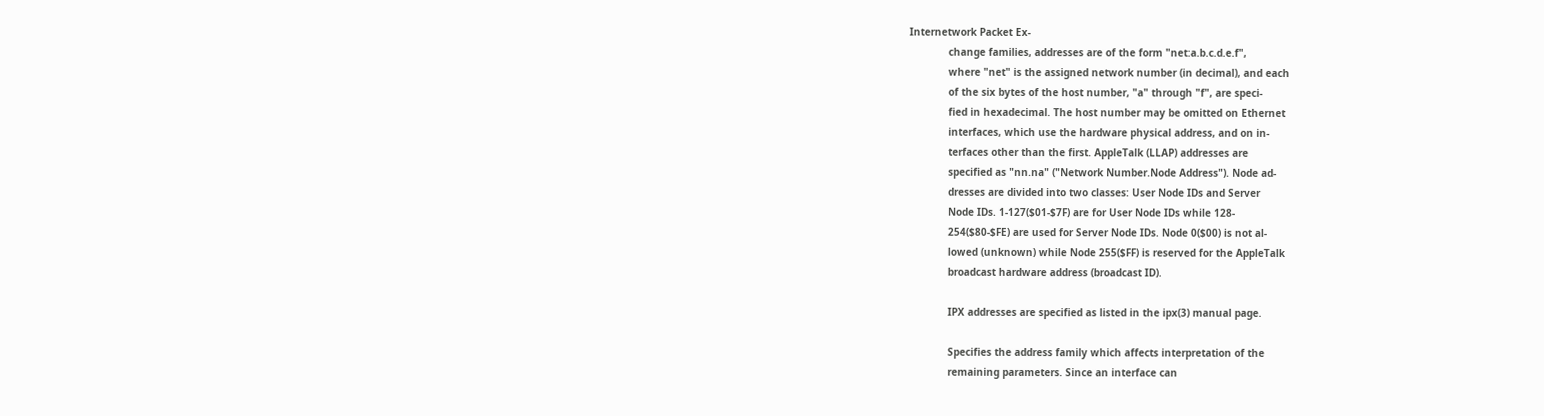Internetwork Packet Ex-
             change families, addresses are of the form "net:a.b.c.d.e.f",
             where "net" is the assigned network number (in decimal), and each
             of the six bytes of the host number, "a" through "f", are speci-
             fied in hexadecimal. The host number may be omitted on Ethernet
             interfaces, which use the hardware physical address, and on in-
             terfaces other than the first. AppleTalk (LLAP) addresses are
             specified as "nn.na" ("Network Number.Node Address"). Node ad-
             dresses are divided into two classes: User Node IDs and Server
             Node IDs. 1-127($01-$7F) are for User Node IDs while 128-
             254($80-$FE) are used for Server Node IDs. Node 0($00) is not al-
             lowed (unknown) while Node 255($FF) is reserved for the AppleTalk
             broadcast hardware address (broadcast ID).

             IPX addresses are specified as listed in the ipx(3) manual page.

             Specifies the address family which affects interpretation of the
             remaining parameters. Since an interface can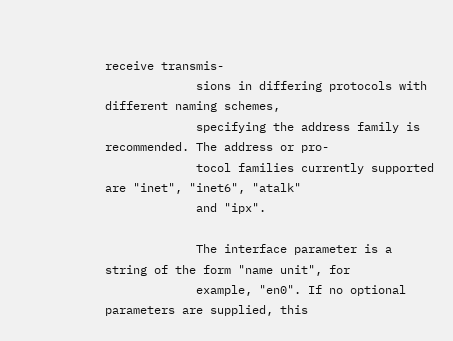receive transmis-
             sions in differing protocols with different naming schemes,
             specifying the address family is recommended. The address or pro-
             tocol families currently supported are "inet", "inet6", "atalk"
             and "ipx".

             The interface parameter is a string of the form "name unit", for
             example, "en0". If no optional parameters are supplied, this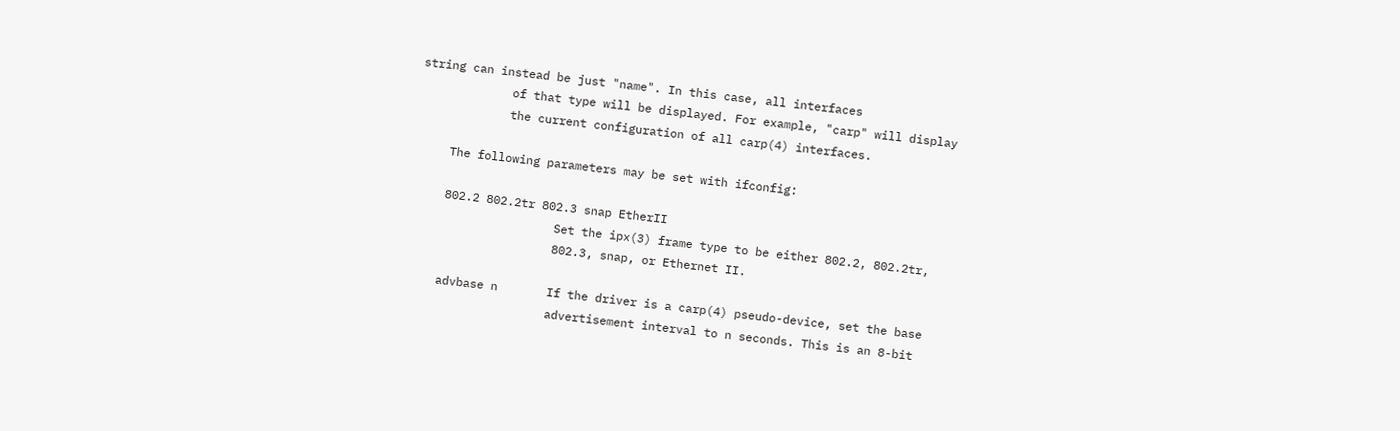string can instead be just "name". In this case, all interfaces
             of that type will be displayed. For example, "carp" will display
             the current configuration of all carp(4) interfaces.

     The following parameters may be set with ifconfig:

     802.2 802.2tr 802.3 snap EtherII
                     Set the ipx(3) frame type to be either 802.2, 802.2tr,
                     802.3, snap, or Ethernet II.

     advbase n       If the driver is a carp(4) pseudo-device, set the base
                     advertisement interval to n seconds. This is an 8-bit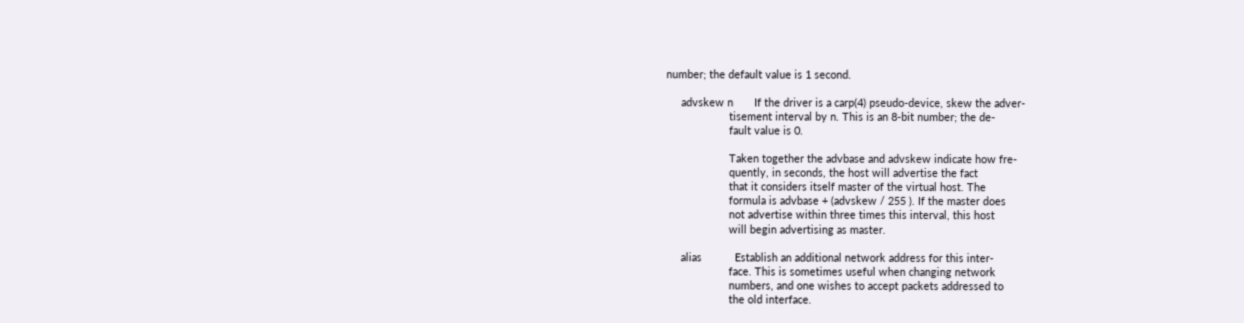number; the default value is 1 second.

     advskew n       If the driver is a carp(4) pseudo-device, skew the adver-
                     tisement interval by n. This is an 8-bit number; the de-
                     fault value is 0.

                     Taken together the advbase and advskew indicate how fre-
                     quently, in seconds, the host will advertise the fact
                     that it considers itself master of the virtual host. The
                     formula is advbase + (advskew / 255 ). If the master does
                     not advertise within three times this interval, this host
                     will begin advertising as master.

     alias           Establish an additional network address for this inter-
                     face. This is sometimes useful when changing network
                     numbers, and one wishes to accept packets addressed to
                     the old interface.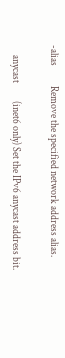-alias          Remove the specified network address alias.

     anycast         (inet6 only) Set the IPv6 anycast address bit.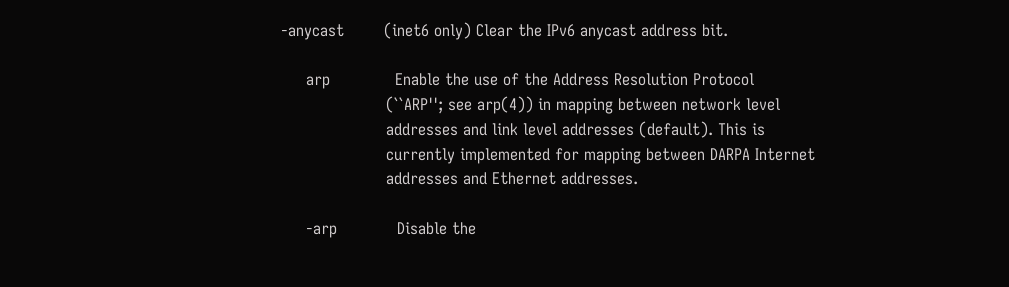-anycast        (inet6 only) Clear the IPv6 anycast address bit.

     arp             Enable the use of the Address Resolution Protocol
                     (``ARP''; see arp(4)) in mapping between network level
                     addresses and link level addresses (default). This is
                     currently implemented for mapping between DARPA Internet
                     addresses and Ethernet addresses.

     -arp            Disable the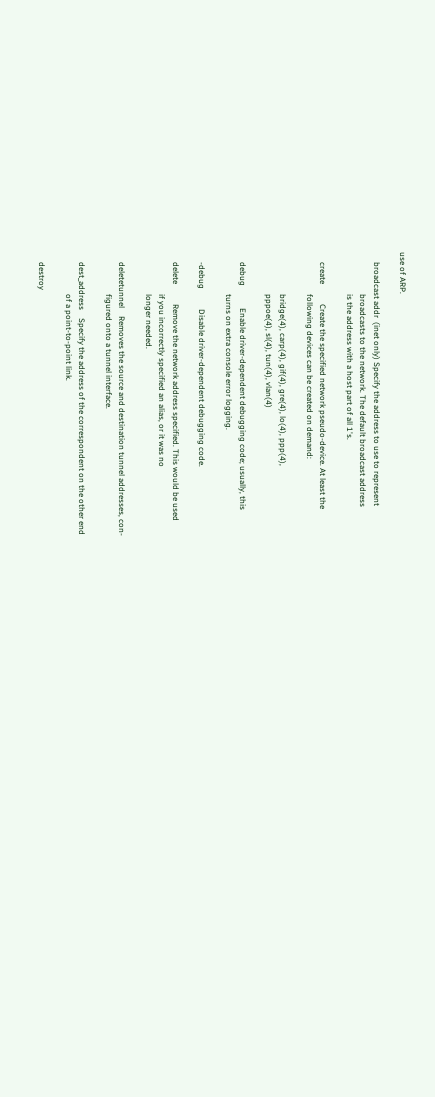use of ARP.

     broadcast addr  (inet only) Specify the address to use to represent
                     broadcasts to the network. The default broadcast address
                     is the address with a host part of all 1's.

     create          Create the specified network pseudo-device. At least the
                     following devices can be created on demand:

                     bridge(4), carp(4), gif(4), gre(4), lo(4), ppp(4),
                     pppoe(4), sl(4), tun(4), vlan(4)

     debug           Enable driver-dependent debugging code; usually, this
                     turns on extra console error logging.

     -debug          Disable driver-dependent debugging code.

     delete          Remove the network address specified. This would be used
                     if you incorrectly specified an alias, or it was no
                     longer needed.

     deletetunnel    Removes the source and destination tunnel addresses, con-
                     figured onto a tunnel interface.

     dest_address    Specify the address of the correspondent on the other end
                     of a point-to-point link.

     destroy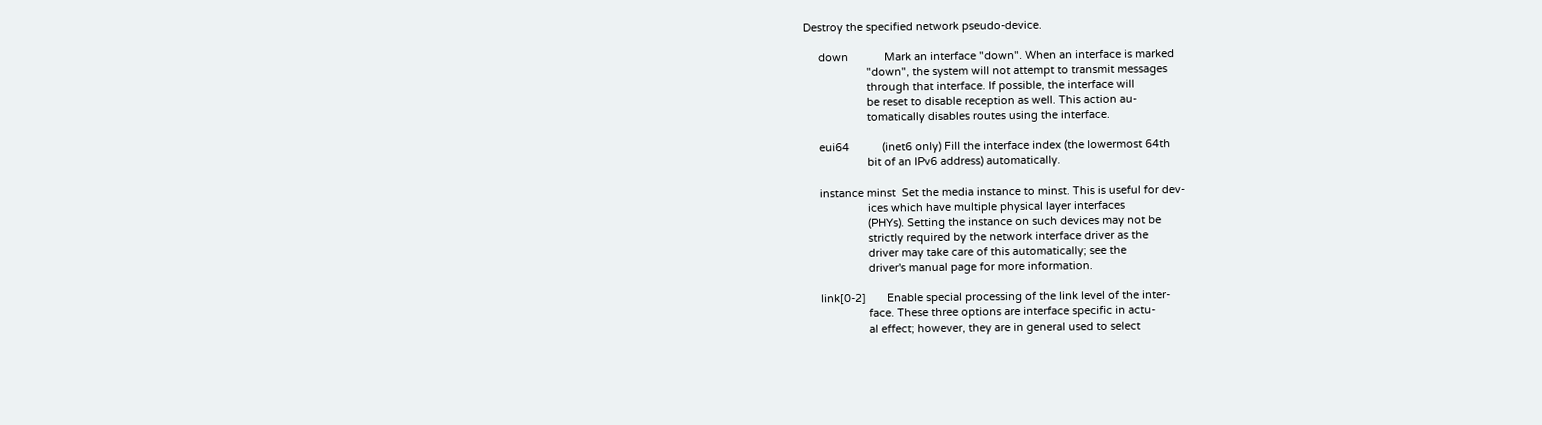Destroy the specified network pseudo-device.

     down            Mark an interface "down". When an interface is marked
                     "down", the system will not attempt to transmit messages
                     through that interface. If possible, the interface will
                     be reset to disable reception as well. This action au-
                     tomatically disables routes using the interface.

     eui64           (inet6 only) Fill the interface index (the lowermost 64th
                     bit of an IPv6 address) automatically.

     instance minst  Set the media instance to minst. This is useful for dev-
                     ices which have multiple physical layer interfaces
                     (PHYs). Setting the instance on such devices may not be
                     strictly required by the network interface driver as the
                     driver may take care of this automatically; see the
                     driver's manual page for more information.

     link[0-2]       Enable special processing of the link level of the inter-
                     face. These three options are interface specific in actu-
                     al effect; however, they are in general used to select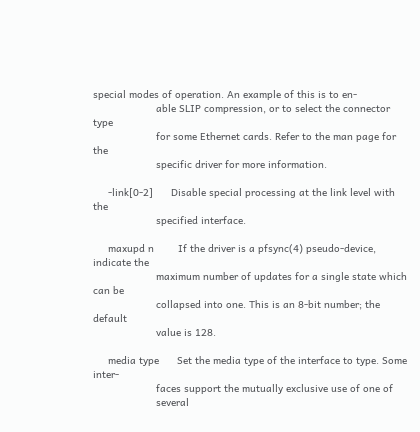special modes of operation. An example of this is to en-
                     able SLIP compression, or to select the connector type
                     for some Ethernet cards. Refer to the man page for the
                     specific driver for more information.

     -link[0-2]      Disable special processing at the link level with the
                     specified interface.

     maxupd n        If the driver is a pfsync(4) pseudo-device, indicate the
                     maximum number of updates for a single state which can be
                     collapsed into one. This is an 8-bit number; the default
                     value is 128.

     media type      Set the media type of the interface to type. Some inter-
                     faces support the mutually exclusive use of one of
                     several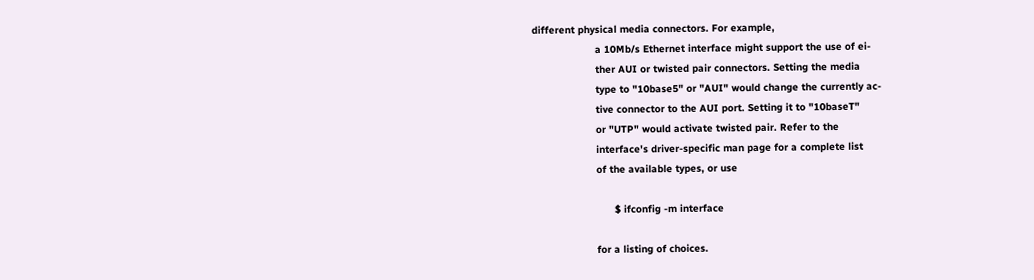different physical media connectors. For example,
                     a 10Mb/s Ethernet interface might support the use of ei-
                     ther AUI or twisted pair connectors. Setting the media
                     type to "10base5" or "AUI" would change the currently ac-
                     tive connector to the AUI port. Setting it to "10baseT"
                     or "UTP" would activate twisted pair. Refer to the
                     interface's driver-specific man page for a complete list
                     of the available types, or use

                           $ ifconfig -m interface

                     for a listing of choices.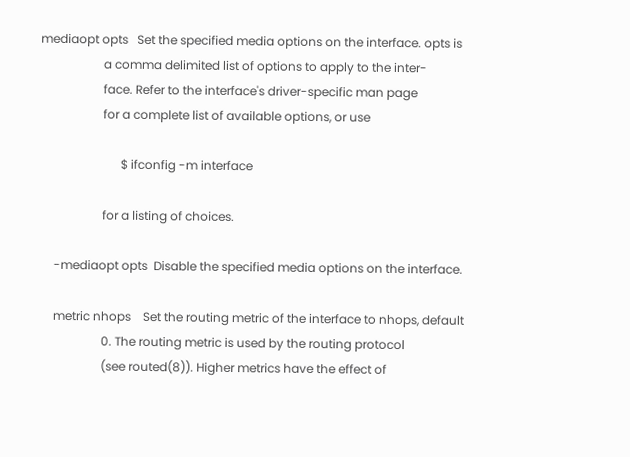mediaopt opts   Set the specified media options on the interface. opts is
                     a comma delimited list of options to apply to the inter-
                     face. Refer to the interface's driver-specific man page
                     for a complete list of available options, or use

                           $ ifconfig -m interface

                     for a listing of choices.

     -mediaopt opts  Disable the specified media options on the interface.

     metric nhops    Set the routing metric of the interface to nhops, default
                     0. The routing metric is used by the routing protocol
                     (see routed(8)). Higher metrics have the effect of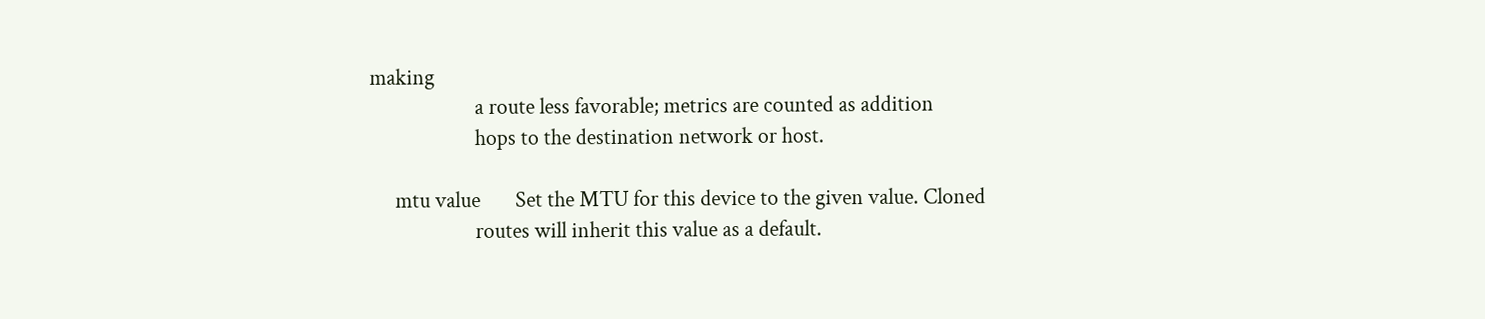making
                     a route less favorable; metrics are counted as addition
                     hops to the destination network or host.

     mtu value       Set the MTU for this device to the given value. Cloned
                     routes will inherit this value as a default.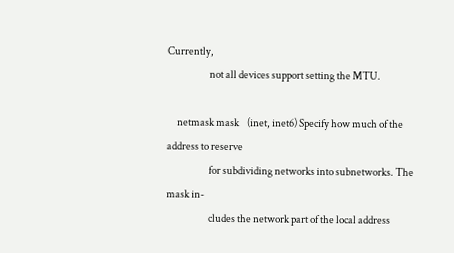Currently,
                     not all devices support setting the MTU.

     netmask mask    (inet, inet6) Specify how much of the address to reserve
                     for subdividing networks into subnetworks. The mask in-
                     cludes the network part of the local address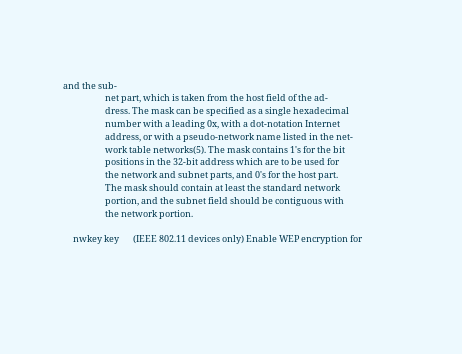and the sub-
                     net part, which is taken from the host field of the ad-
                     dress. The mask can be specified as a single hexadecimal
                     number with a leading 0x, with a dot-notation Internet
                     address, or with a pseudo-network name listed in the net-
                     work table networks(5). The mask contains 1's for the bit
                     positions in the 32-bit address which are to be used for
                     the network and subnet parts, and 0's for the host part.
                     The mask should contain at least the standard network
                     portion, and the subnet field should be contiguous with
                     the network portion.

     nwkey key       (IEEE 802.11 devices only) Enable WEP encryption for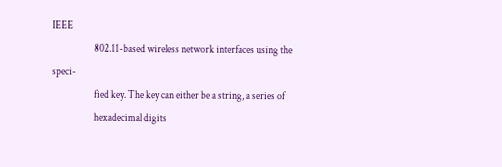IEEE
                     802.11-based wireless network interfaces using the speci-
                     fied key. The key can either be a string, a series of
                     hexadecimal digits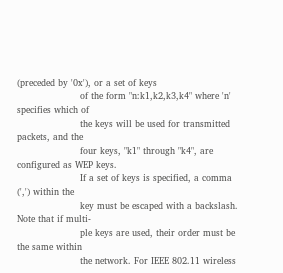(preceded by '0x'), or a set of keys
                     of the form "n:k1,k2,k3,k4" where 'n' specifies which of
                     the keys will be used for transmitted packets, and the
                     four keys, "k1" through "k4", are configured as WEP keys.
                     If a set of keys is specified, a comma (',') within the
                     key must be escaped with a backslash. Note that if multi-
                     ple keys are used, their order must be the same within
                     the network. For IEEE 802.11 wireless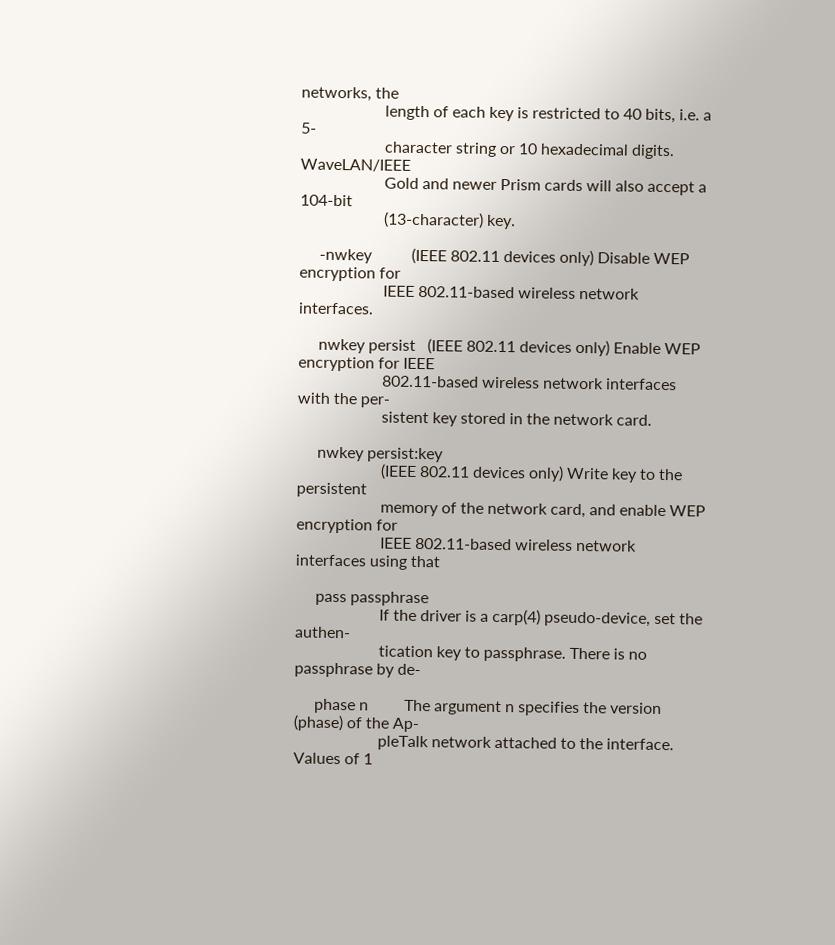networks, the
                     length of each key is restricted to 40 bits, i.e. a 5-
                     character string or 10 hexadecimal digits. WaveLAN/IEEE
                     Gold and newer Prism cards will also accept a 104-bit
                     (13-character) key.

     -nwkey          (IEEE 802.11 devices only) Disable WEP encryption for
                     IEEE 802.11-based wireless network interfaces.

     nwkey persist   (IEEE 802.11 devices only) Enable WEP encryption for IEEE
                     802.11-based wireless network interfaces with the per-
                     sistent key stored in the network card.

     nwkey persist:key
                     (IEEE 802.11 devices only) Write key to the persistent
                     memory of the network card, and enable WEP encryption for
                     IEEE 802.11-based wireless network interfaces using that

     pass passphrase
                     If the driver is a carp(4) pseudo-device, set the authen-
                     tication key to passphrase. There is no passphrase by de-

     phase n         The argument n specifies the version (phase) of the Ap-
                     pleTalk network attached to the interface. Values of 1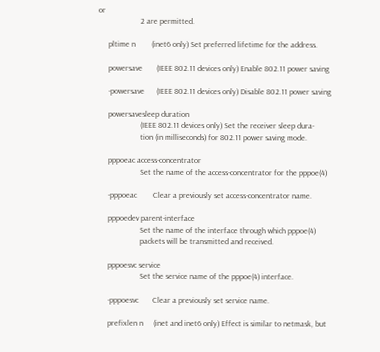or
                     2 are permitted.

     pltime n        (inet6 only) Set preferred lifetime for the address.

     powersave       (IEEE 802.11 devices only) Enable 802.11 power saving

     -powersave      (IEEE 802.11 devices only) Disable 802.11 power saving

     powersavesleep duration
                     (IEEE 802.11 devices only) Set the receiver sleep dura-
                     tion (in milliseconds) for 802.11 power saving mode.

     pppoeac access-concentrator
                     Set the name of the access-concentrator for the pppoe(4)

     -pppoeac        Clear a previously set access-concentrator name.

     pppoedev parent-interface
                     Set the name of the interface through which pppoe(4)
                     packets will be transmitted and received.

     pppoesvc service
                     Set the service name of the pppoe(4) interface.

     -pppoesvc       Clear a previously set service name.

     prefixlen n     (inet and inet6 only) Effect is similar to netmask, but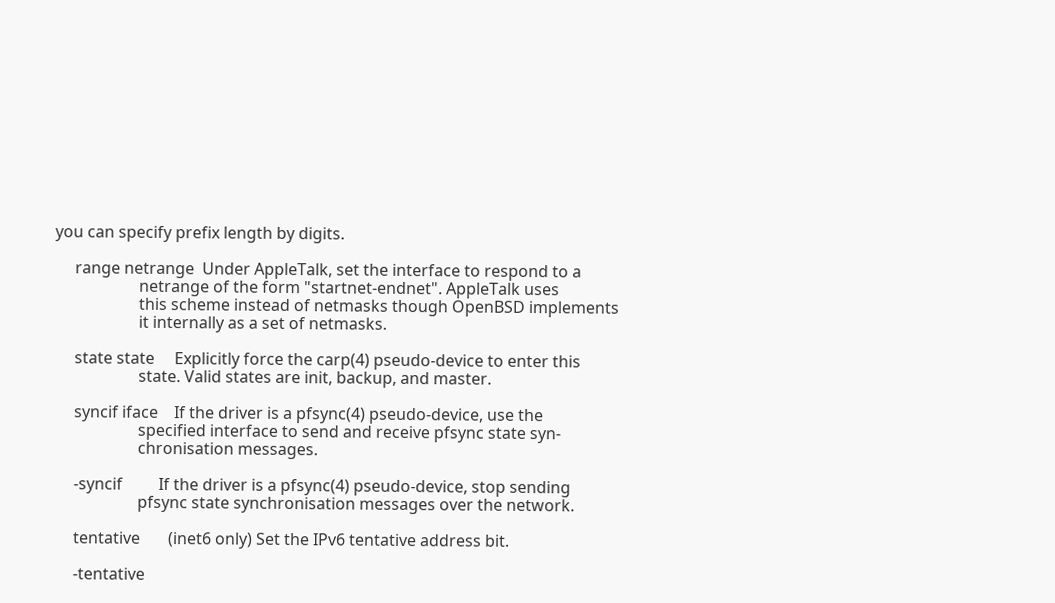you can specify prefix length by digits.

     range netrange  Under AppleTalk, set the interface to respond to a
                     netrange of the form "startnet-endnet". AppleTalk uses
                     this scheme instead of netmasks though OpenBSD implements
                     it internally as a set of netmasks.

     state state     Explicitly force the carp(4) pseudo-device to enter this
                     state. Valid states are init, backup, and master.

     syncif iface    If the driver is a pfsync(4) pseudo-device, use the
                     specified interface to send and receive pfsync state syn-
                     chronisation messages.

     -syncif         If the driver is a pfsync(4) pseudo-device, stop sending
                     pfsync state synchronisation messages over the network.

     tentative       (inet6 only) Set the IPv6 tentative address bit.

     -tentative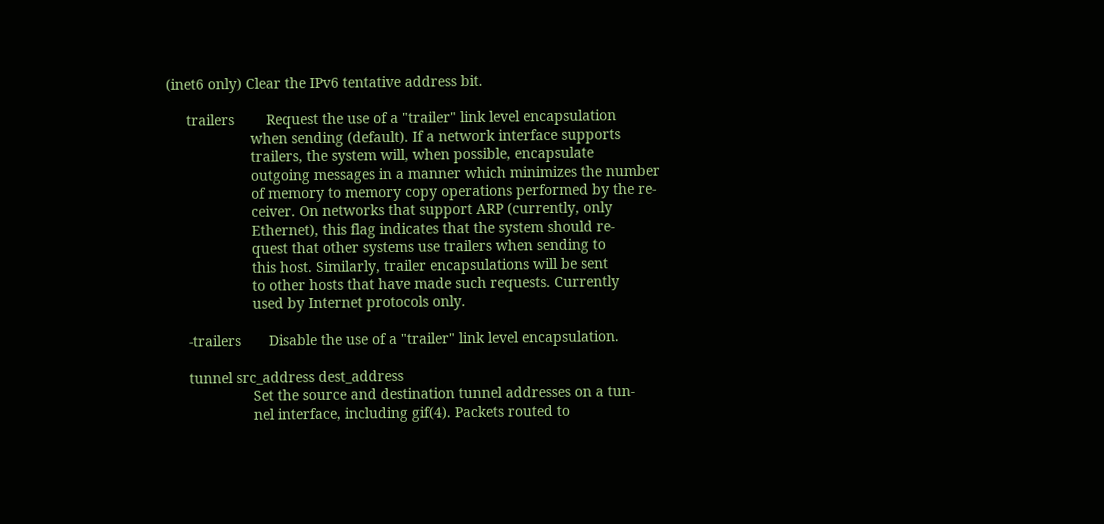(inet6 only) Clear the IPv6 tentative address bit.

     trailers        Request the use of a "trailer" link level encapsulation
                     when sending (default). If a network interface supports
                     trailers, the system will, when possible, encapsulate
                     outgoing messages in a manner which minimizes the number
                     of memory to memory copy operations performed by the re-
                     ceiver. On networks that support ARP (currently, only
                     Ethernet), this flag indicates that the system should re-
                     quest that other systems use trailers when sending to
                     this host. Similarly, trailer encapsulations will be sent
                     to other hosts that have made such requests. Currently
                     used by Internet protocols only.

     -trailers       Disable the use of a "trailer" link level encapsulation.

     tunnel src_address dest_address
                     Set the source and destination tunnel addresses on a tun-
                     nel interface, including gif(4). Packets routed to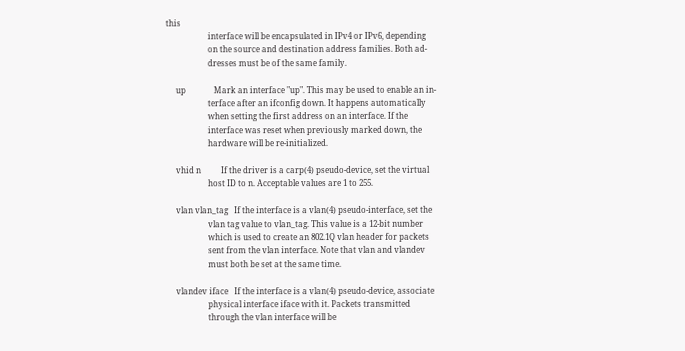this
                     interface will be encapsulated in IPv4 or IPv6, depending
                     on the source and destination address families. Both ad-
                     dresses must be of the same family.

     up              Mark an interface "up". This may be used to enable an in-
                     terface after an ifconfig down. It happens automatically
                     when setting the first address on an interface. If the
                     interface was reset when previously marked down, the
                     hardware will be re-initialized.

     vhid n          If the driver is a carp(4) pseudo-device, set the virtual
                     host ID to n. Acceptable values are 1 to 255.

     vlan vlan_tag   If the interface is a vlan(4) pseudo-interface, set the
                     vlan tag value to vlan_tag. This value is a 12-bit number
                     which is used to create an 802.1Q vlan header for packets
                     sent from the vlan interface. Note that vlan and vlandev
                     must both be set at the same time.

     vlandev iface   If the interface is a vlan(4) pseudo-device, associate
                     physical interface iface with it. Packets transmitted
                     through the vlan interface will be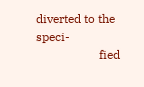diverted to the speci-
                     fied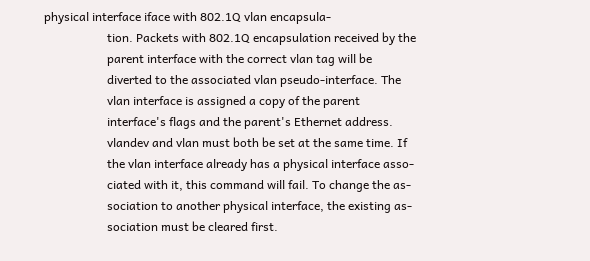physical interface iface with 802.1Q vlan encapsula-
                     tion. Packets with 802.1Q encapsulation received by the
                     parent interface with the correct vlan tag will be
                     diverted to the associated vlan pseudo-interface. The
                     vlan interface is assigned a copy of the parent
                     interface's flags and the parent's Ethernet address.
                     vlandev and vlan must both be set at the same time. If
                     the vlan interface already has a physical interface asso-
                     ciated with it, this command will fail. To change the as-
                     sociation to another physical interface, the existing as-
                     sociation must be cleared first.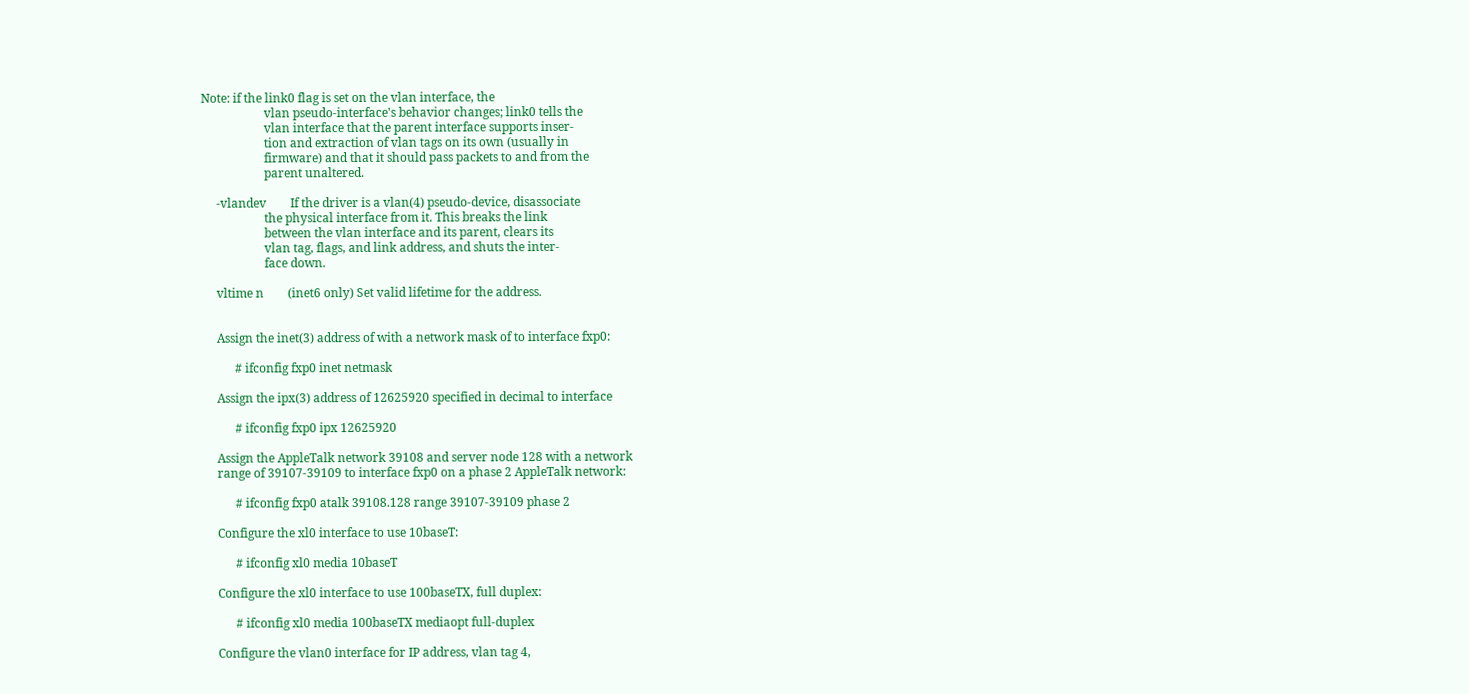Note: if the link0 flag is set on the vlan interface, the
                     vlan pseudo-interface's behavior changes; link0 tells the
                     vlan interface that the parent interface supports inser-
                     tion and extraction of vlan tags on its own (usually in
                     firmware) and that it should pass packets to and from the
                     parent unaltered.

     -vlandev        If the driver is a vlan(4) pseudo-device, disassociate
                     the physical interface from it. This breaks the link
                     between the vlan interface and its parent, clears its
                     vlan tag, flags, and link address, and shuts the inter-
                     face down.

     vltime n        (inet6 only) Set valid lifetime for the address.


     Assign the inet(3) address of with a network mask of to interface fxp0:

           # ifconfig fxp0 inet netmask

     Assign the ipx(3) address of 12625920 specified in decimal to interface

           # ifconfig fxp0 ipx 12625920

     Assign the AppleTalk network 39108 and server node 128 with a network
     range of 39107-39109 to interface fxp0 on a phase 2 AppleTalk network:

           # ifconfig fxp0 atalk 39108.128 range 39107-39109 phase 2

     Configure the xl0 interface to use 10baseT:

           # ifconfig xl0 media 10baseT

     Configure the xl0 interface to use 100baseTX, full duplex:

           # ifconfig xl0 media 100baseTX mediaopt full-duplex

     Configure the vlan0 interface for IP address, vlan tag 4,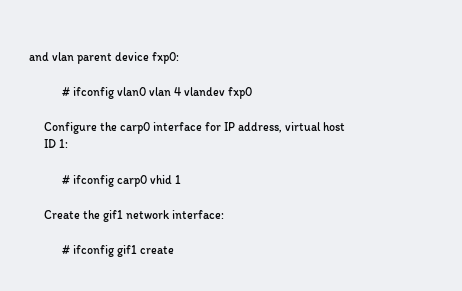and vlan parent device fxp0:

           # ifconfig vlan0 vlan 4 vlandev fxp0

     Configure the carp0 interface for IP address, virtual host
     ID 1:

           # ifconfig carp0 vhid 1

     Create the gif1 network interface:

           # ifconfig gif1 create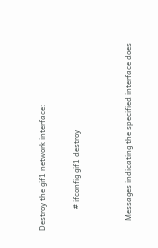Destroy the gif1 network interface:

           # ifconfig gif1 destroy


     Messages indicating the specified interface does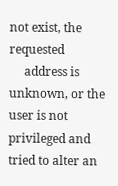not exist, the requested
     address is unknown, or the user is not privileged and tried to alter an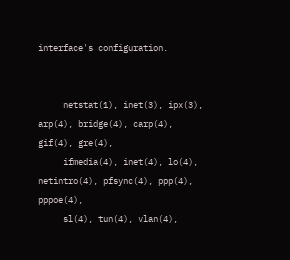interface's configuration.


     netstat(1), inet(3), ipx(3), arp(4), bridge(4), carp(4), gif(4), gre(4),
     ifmedia(4), inet(4), lo(4), netintro(4), pfsync(4), ppp(4), pppoe(4),
     sl(4), tun(4), vlan(4),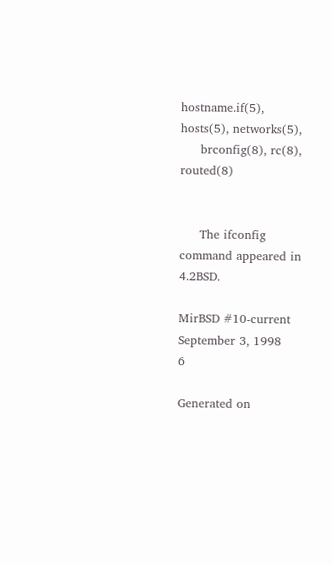hostname.if(5), hosts(5), networks(5),
     brconfig(8), rc(8), routed(8)


     The ifconfig command appeared in 4.2BSD.

MirBSD #10-current            September 3, 1998                              6

Generated on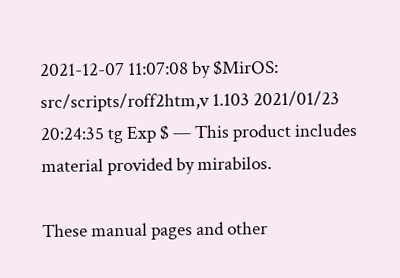2021-12-07 11:07:08 by $MirOS: src/scripts/roff2htm,v 1.103 2021/01/23 20:24:35 tg Exp $ — This product includes material provided by mirabilos.

These manual pages and other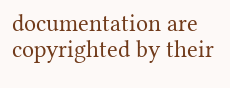documentation are copyrighted by their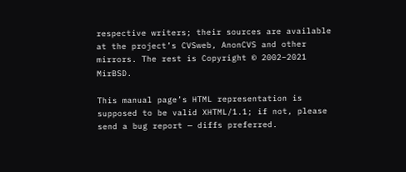respective writers; their sources are available at the project’s CVSweb, AnonCVS and other mirrors. The rest is Copyright © 2002–2021 MirBSD.

This manual page’s HTML representation is supposed to be valid XHTML/1.1; if not, please send a bug report — diffs preferred.